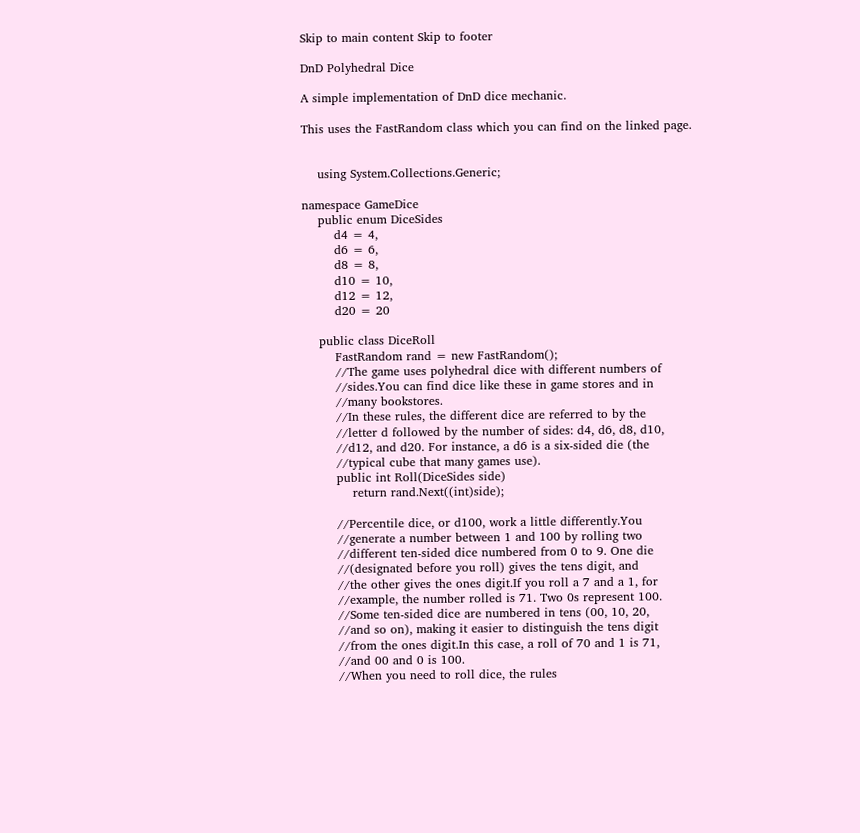Skip to main content Skip to footer

DnD Polyhedral Dice

A simple implementation of DnD dice mechanic.

This uses the FastRandom class which you can find on the linked page.


    using System.Collections.Generic;

namespace GameDice
    public enum DiceSides
        d4 = 4,
        d6 = 6,
        d8 = 8,
        d10 = 10,
        d12 = 12,
        d20 = 20

    public class DiceRoll
        FastRandom rand = new FastRandom();
        //The game uses polyhedral dice with different numbers of
        //sides.You can find dice like these in game stores and in
        //many bookstores.
        //In these rules, the different dice are referred to by the
        //letter d followed by the number of sides: d4, d6, d8, d10,
        //d12, and d20. For instance, a d6 is a six-sided die (the
        //typical cube that many games use).
        public int Roll(DiceSides side)
            return rand.Next((int)side);

        //Percentile dice, or d100, work a little differently.You
        //generate a number between 1 and 100 by rolling two
        //different ten-sided dice numbered from 0 to 9. One die
        //(designated before you roll) gives the tens digit, and
        //the other gives the ones digit.If you roll a 7 and a 1, for
        //example, the number rolled is 71. Two 0s represent 100.
        //Some ten-sided dice are numbered in tens (00, 10, 20,
        //and so on), making it easier to distinguish the tens digit
        //from the ones digit.In this case, a roll of 70 and 1 is 71,
        //and 00 and 0 is 100.
        //When you need to roll dice, the rules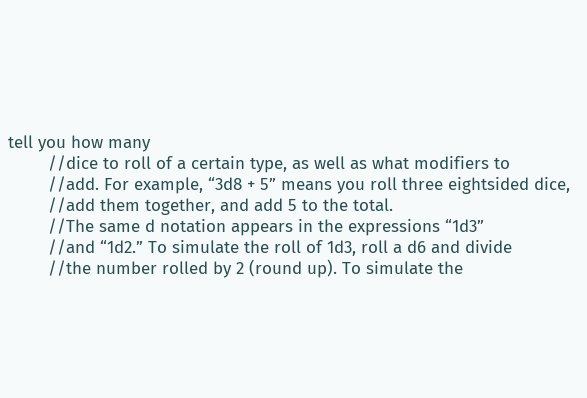tell you how many
        //dice to roll of a certain type, as well as what modifiers to
        //add. For example, “3d8 + 5” means you roll three eightsided dice,
        //add them together, and add 5 to the total.
        //The same d notation appears in the expressions “1d3”
        //and “1d2.” To simulate the roll of 1d3, roll a d6 and divide
        //the number rolled by 2 (round up). To simulate the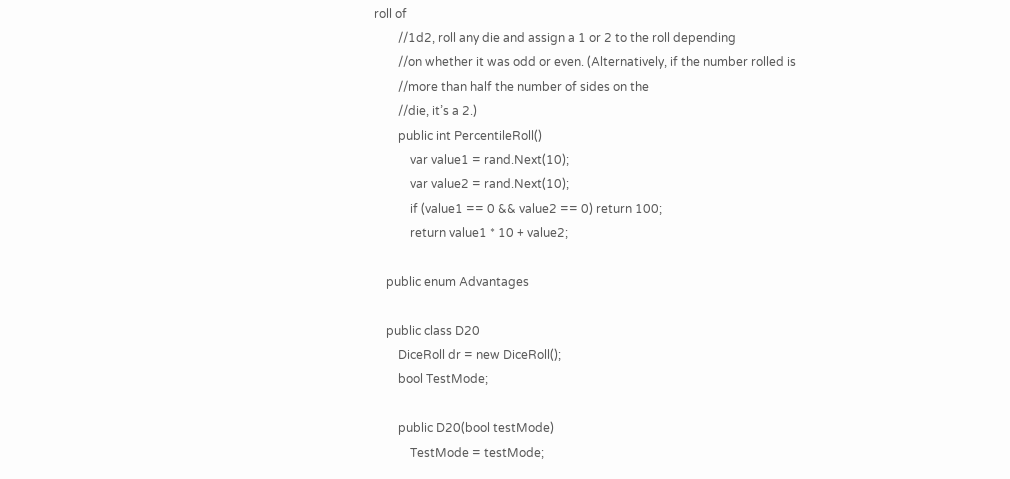roll of
        //1d2, roll any die and assign a 1 or 2 to the roll depending
        //on whether it was odd or even. (Alternatively, if the number rolled is
        //more than half the number of sides on the
        //die, it’s a 2.)
        public int PercentileRoll()
            var value1 = rand.Next(10);
            var value2 = rand.Next(10);
            if (value1 == 0 && value2 == 0) return 100;
            return value1 * 10 + value2;

    public enum Advantages

    public class D20
        DiceRoll dr = new DiceRoll();
        bool TestMode;

        public D20(bool testMode)
            TestMode = testMode;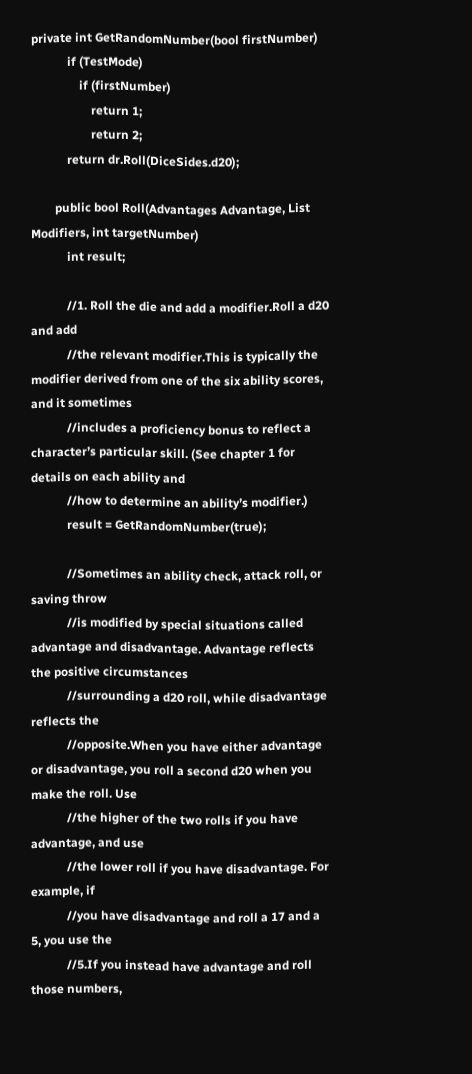private int GetRandomNumber(bool firstNumber)
            if (TestMode)
                if (firstNumber)
                    return 1;
                    return 2;
            return dr.Roll(DiceSides.d20);

        public bool Roll(Advantages Advantage, List Modifiers, int targetNumber)
            int result;

            //1. Roll the die and add a modifier.Roll a d20 and add
            //the relevant modifier.This is typically the modifier derived from one of the six ability scores, and it sometimes
            //includes a proficiency bonus to reflect a character’s particular skill. (See chapter 1 for details on each ability and
            //how to determine an ability’s modifier.)
            result = GetRandomNumber(true);

            //Sometimes an ability check, attack roll, or saving throw
            //is modified by special situations called advantage and disadvantage. Advantage reflects the positive circumstances
            //surrounding a d20 roll, while disadvantage reflects the
            //opposite.When you have either advantage or disadvantage, you roll a second d20 when you make the roll. Use
            //the higher of the two rolls if you have advantage, and use
            //the lower roll if you have disadvantage. For example, if
            //you have disadvantage and roll a 17 and a 5, you use the
            //5.If you instead have advantage and roll those numbers,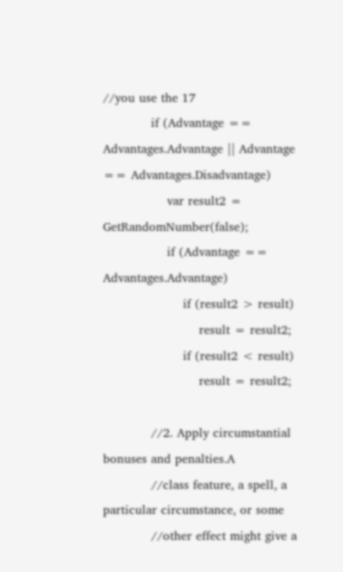//you use the 17
            if (Advantage == Advantages.Advantage || Advantage == Advantages.Disadvantage)
                var result2 = GetRandomNumber(false);
                if (Advantage == Advantages.Advantage)
                    if (result2 > result)
                        result = result2;
                    if (result2 < result)
                        result = result2;

            //2. Apply circumstantial bonuses and penalties.A
            //class feature, a spell, a particular circumstance, or some
            //other effect might give a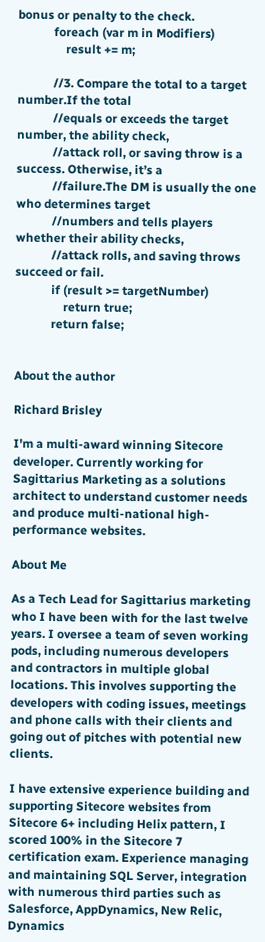bonus or penalty to the check.
            foreach (var m in Modifiers)
                result += m;

            //3. Compare the total to a target number.If the total
            //equals or exceeds the target number, the ability check,
            //attack roll, or saving throw is a success. Otherwise, it’s a
            //failure.The DM is usually the one who determines target
            //numbers and tells players whether their ability checks,
            //attack rolls, and saving throws succeed or fail.
            if (result >= targetNumber)
                return true;
            return false;


About the author

Richard Brisley

I'm a multi-award winning Sitecore developer. Currently working for Sagittarius Marketing as a solutions architect to understand customer needs and produce multi-national high-performance websites.

About Me

As a Tech Lead for Sagittarius marketing who I have been with for the last twelve years. I oversee a team of seven working pods, including numerous developers and contractors in multiple global locations. This involves supporting the developers with coding issues, meetings and phone calls with their clients and going out of pitches with potential new clients.

I have extensive experience building and supporting Sitecore websites from Sitecore 6+ including Helix pattern, I scored 100% in the Sitecore 7 certification exam. Experience managing and maintaining SQL Server, integration with numerous third parties such as Salesforce, AppDynamics, New Relic, Dynamics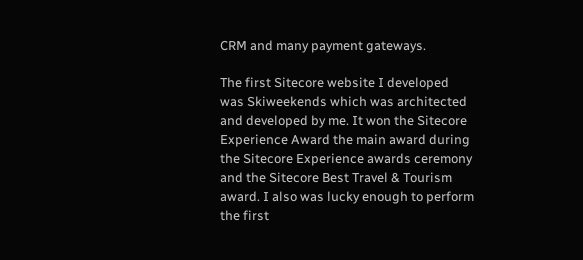CRM and many payment gateways.

The first Sitecore website I developed was Skiweekends which was architected and developed by me. It won the Sitecore Experience Award the main award during the Sitecore Experience awards ceremony and the Sitecore Best Travel & Tourism award. I also was lucky enough to perform the first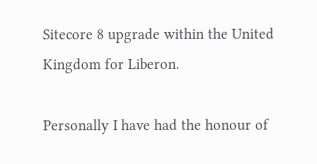Sitecore 8 upgrade within the United Kingdom for Liberon.

Personally I have had the honour of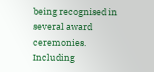being recognised in several award ceremonies. Including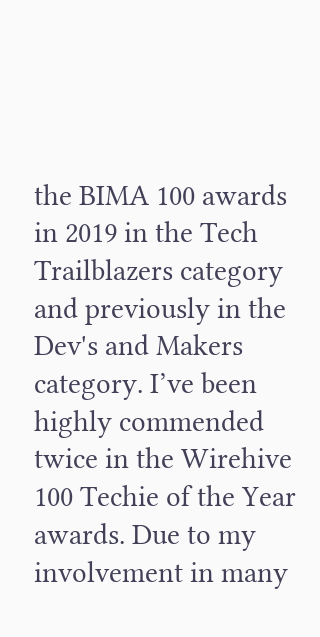the BIMA 100 awards in 2019 in the Tech Trailblazers category and previously in the Dev's and Makers category. I’ve been highly commended twice in the Wirehive 100 Techie of the Year awards. Due to my involvement in many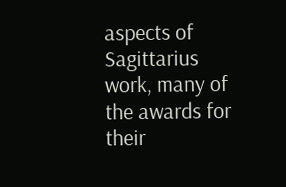aspects of Sagittarius work, many of the awards for their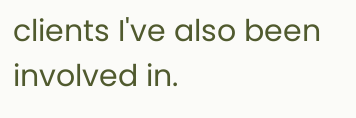clients I've also been involved in.